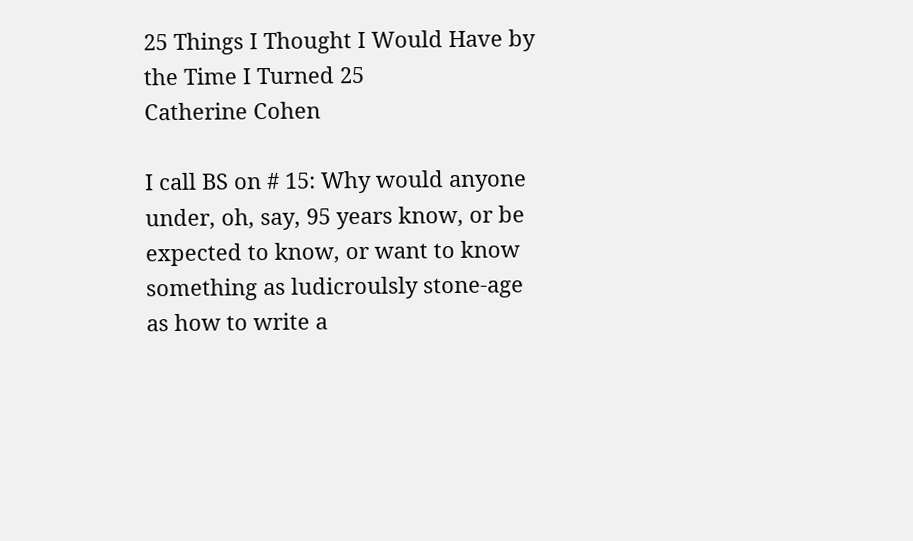25 Things I Thought I Would Have by the Time I Turned 25
Catherine Cohen

I call BS on # 15: Why would anyone under, oh, say, 95 years know, or be expected to know, or want to know something as ludicroulsly stone-age as how to write a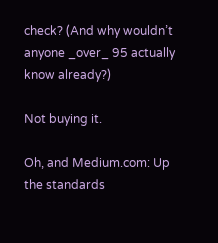check? (And why wouldn’t anyone _over_ 95 actually know already?)

Not buying it.

Oh, and Medium.com: Up the standards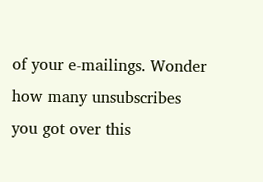of your e-mailings. Wonder how many unsubscribes you got over this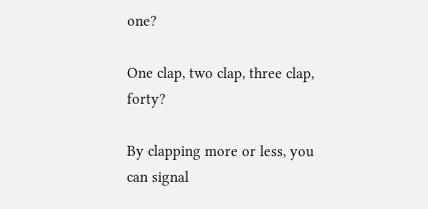one?

One clap, two clap, three clap, forty?

By clapping more or less, you can signal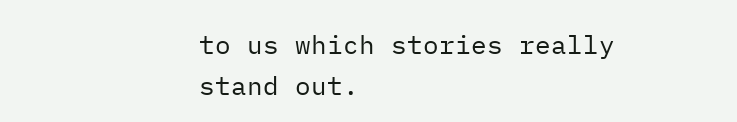to us which stories really stand out.